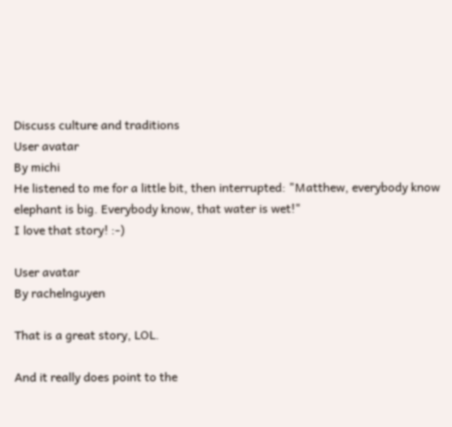Discuss culture and traditions
User avatar
By michi
He listened to me for a little bit, then interrupted: "Matthew, everybody know elephant is big. Everybody know, that water is wet!"
I love that story! :-)

User avatar
By rachelnguyen

That is a great story, LOL.

And it really does point to the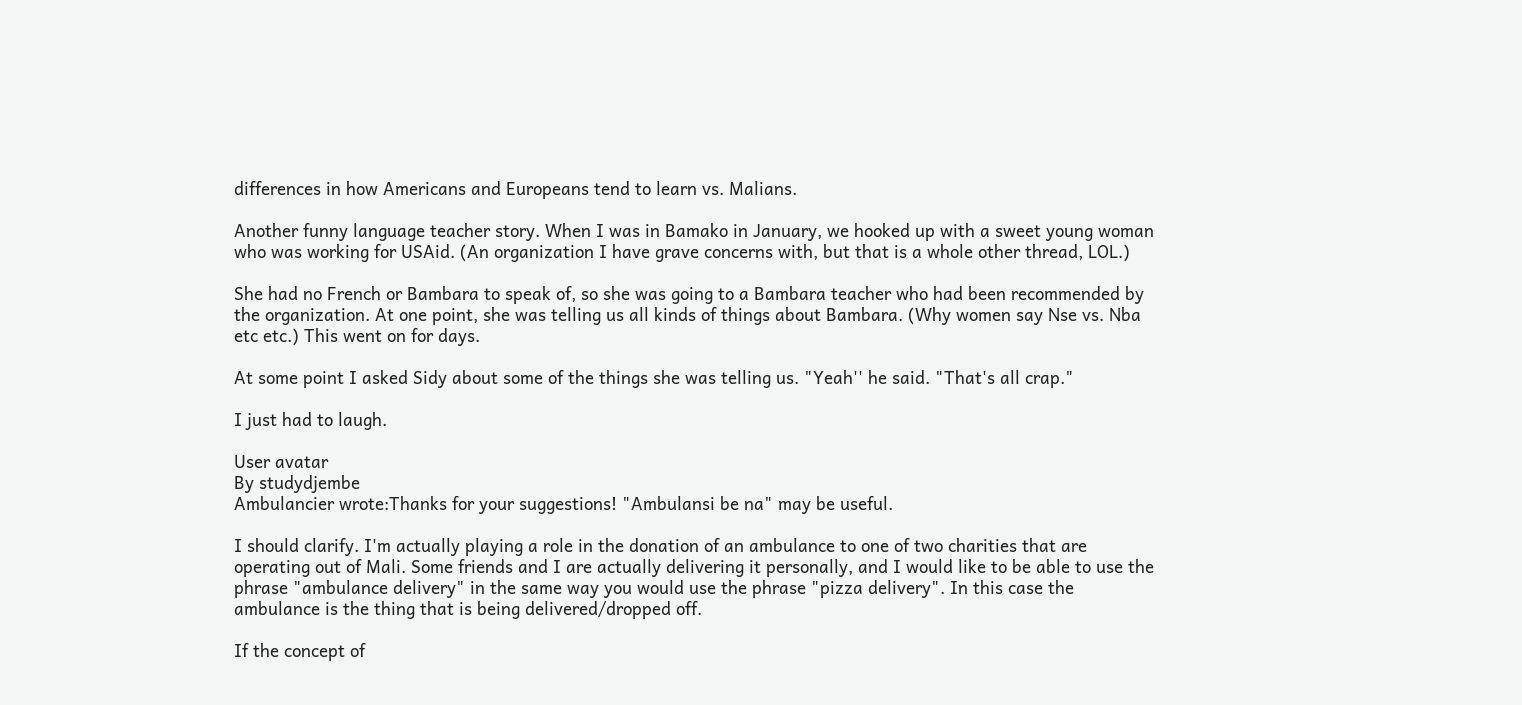differences in how Americans and Europeans tend to learn vs. Malians.

Another funny language teacher story. When I was in Bamako in January, we hooked up with a sweet young woman who was working for USAid. (An organization I have grave concerns with, but that is a whole other thread, LOL.)

She had no French or Bambara to speak of, so she was going to a Bambara teacher who had been recommended by the organization. At one point, she was telling us all kinds of things about Bambara. (Why women say Nse vs. Nba etc etc.) This went on for days.

At some point I asked Sidy about some of the things she was telling us. "Yeah'' he said. "That's all crap."

I just had to laugh.

User avatar
By studydjembe
Ambulancier wrote:Thanks for your suggestions! "Ambulansi be na" may be useful.

I should clarify. I'm actually playing a role in the donation of an ambulance to one of two charities that are operating out of Mali. Some friends and I are actually delivering it personally, and I would like to be able to use the phrase "ambulance delivery" in the same way you would use the phrase "pizza delivery". In this case the ambulance is the thing that is being delivered/dropped off.

If the concept of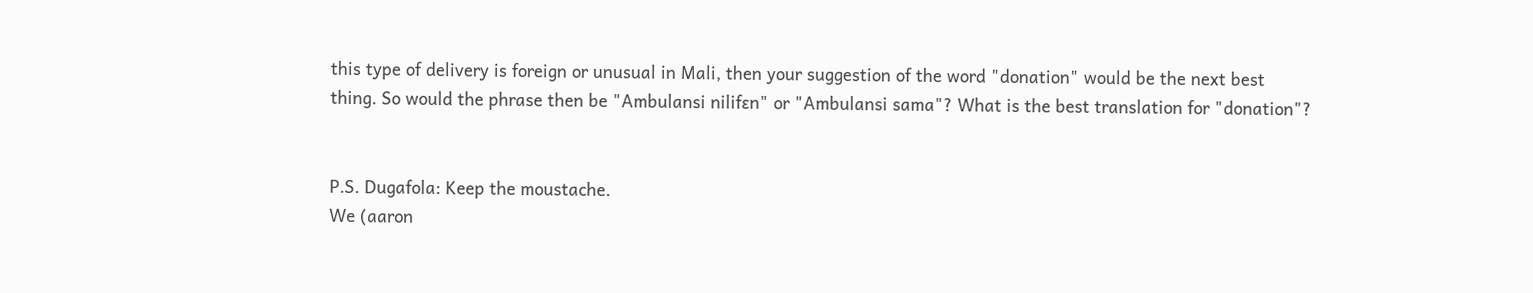this type of delivery is foreign or unusual in Mali, then your suggestion of the word "donation" would be the next best thing. So would the phrase then be "Ambulansi nilifɛn" or "Ambulansi sama"? What is the best translation for "donation"?


P.S. Dugafola: Keep the moustache.
We (aaron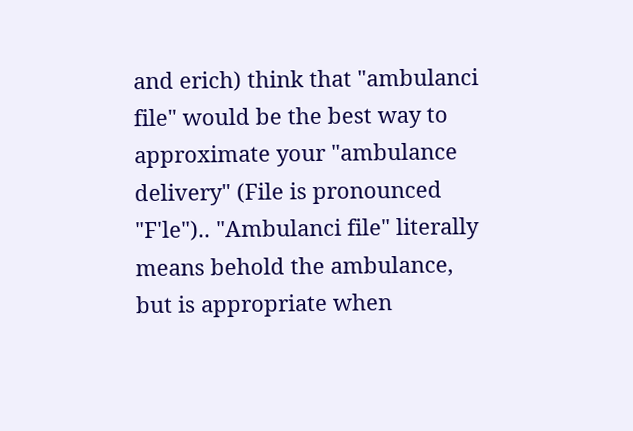and erich) think that "ambulanci file" would be the best way to approximate your "ambulance delivery" (File is pronounced "F'le").. "Ambulanci file" literally means behold the ambulance, but is appropriate when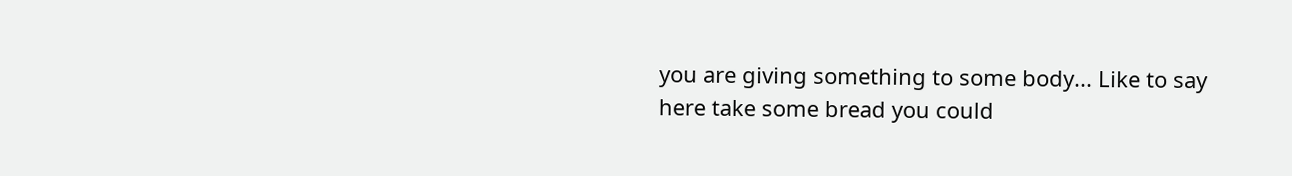you are giving something to some body... Like to say here take some bread you could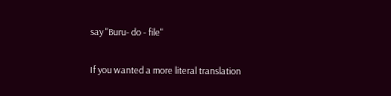say "Buru- do - file"

If you wanted a more literal translation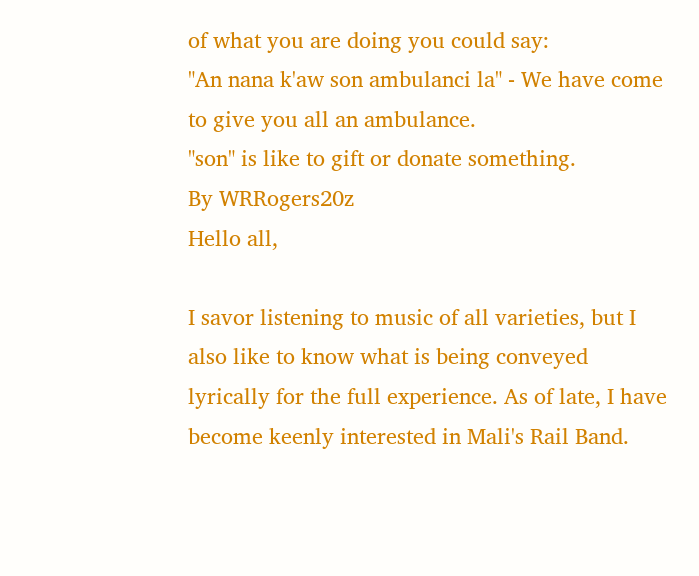of what you are doing you could say:
"An nana k'aw son ambulanci la" - We have come to give you all an ambulance.
"son" is like to gift or donate something.
By WRRogers20z
Hello all,

I savor listening to music of all varieties, but I also like to know what is being conveyed lyrically for the full experience. As of late, I have become keenly interested in Mali's Rail Band.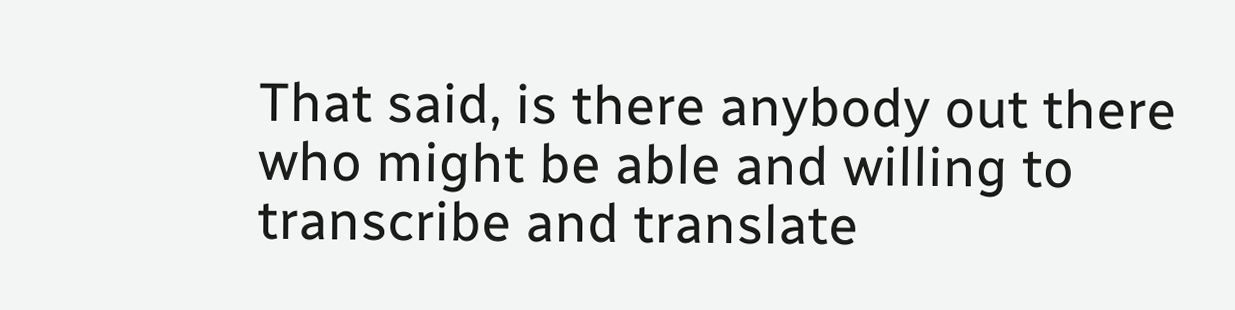That said, is there anybody out there who might be able and willing to transcribe and translate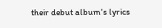their debut album's lyrics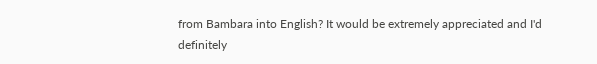from Bambara into English? It would be extremely appreciated and I'd definitely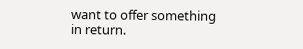want to offer something in return.